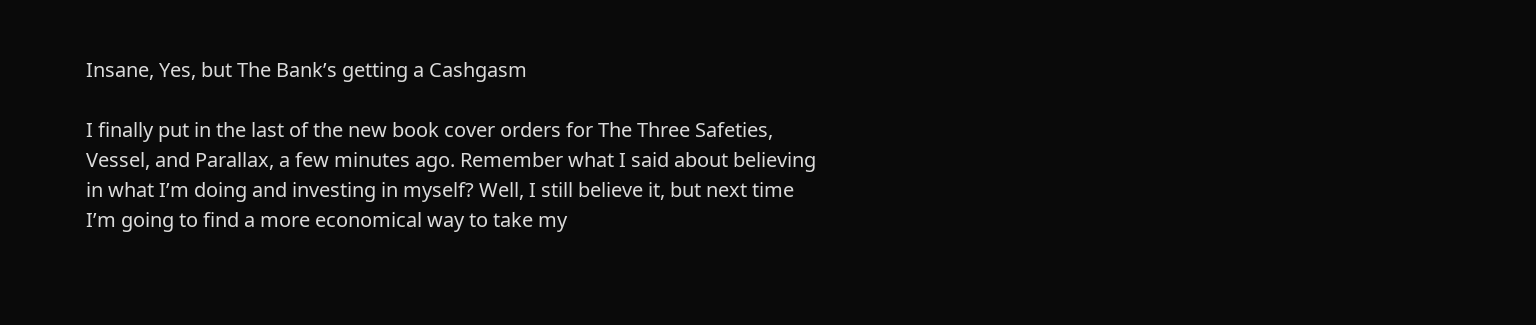Insane, Yes, but The Bank’s getting a Cashgasm

I finally put in the last of the new book cover orders for The Three Safeties, Vessel, and Parallax, a few minutes ago. Remember what I said about believing in what I’m doing and investing in myself? Well, I still believe it, but next time I’m going to find a more economical way to take my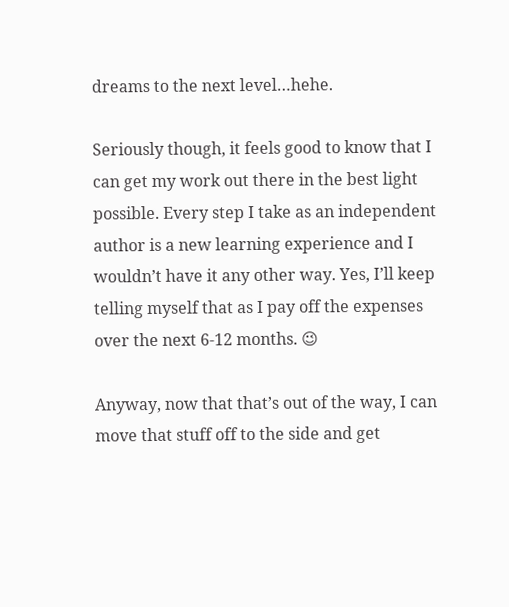dreams to the next level…hehe.

Seriously though, it feels good to know that I can get my work out there in the best light possible. Every step I take as an independent author is a new learning experience and I wouldn’t have it any other way. Yes, I’ll keep telling myself that as I pay off the expenses over the next 6-12 months. 😉

Anyway, now that that’s out of the way, I can move that stuff off to the side and get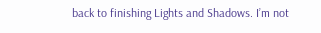back to finishing Lights and Shadows. I’m not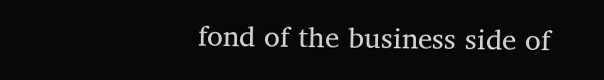fond of the business side of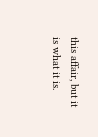this affair, but it is what it is.